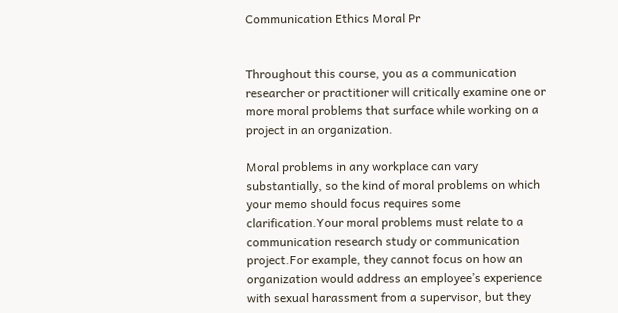Communication Ethics Moral Pr


Throughout this course, you as a communication researcher or practitioner will critically examine one or more moral problems that surface while working on a project in an organization.

Moral problems in any workplace can vary substantially, so the kind of moral problems on which your memo should focus requires some clarification.Your moral problems must relate to a communication research study or communication project.For example, they cannot focus on how an organization would address an employee’s experience with sexual harassment from a supervisor, but they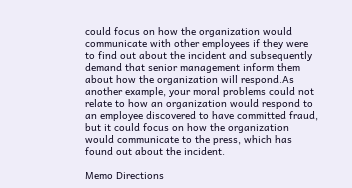could focus on how the organization would communicate with other employees if they were to find out about the incident and subsequently demand that senior management inform them about how the organization will respond.As another example, your moral problems could not relate to how an organization would respond to an employee discovered to have committed fraud, but it could focus on how the organization would communicate to the press, which has found out about the incident.

Memo Directions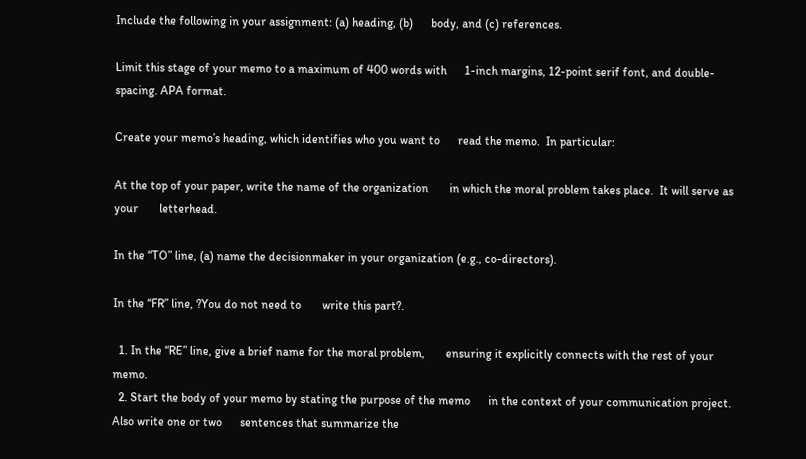Include the following in your assignment: (a) heading, (b)      body, and (c) references.

Limit this stage of your memo to a maximum of 400 words with      1-inch margins, 12-point serif font, and double-spacing. APA format.

Create your memo’s heading, which identifies who you want to      read the memo.  In particular:

At the top of your paper, write the name of the organization       in which the moral problem takes place.  It will serve as your       letterhead.

In the “TO” line, (a) name the decisionmaker in your organization (e.g., co-directors).

In the “FR” line, ?You do not need to       write this part?.

  1. In the “RE” line, give a brief name for the moral problem,       ensuring it explicitly connects with the rest of your memo.
  2. Start the body of your memo by stating the purpose of the memo      in the context of your communication project.  Also write one or two      sentences that summarize the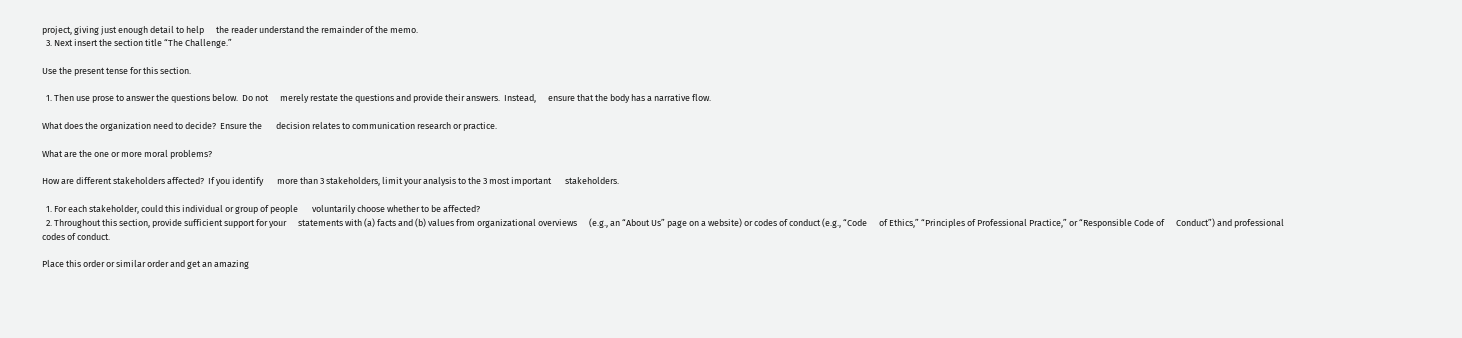project, giving just enough detail to help      the reader understand the remainder of the memo.
  3. Next insert the section title “The Challenge.”

Use the present tense for this section.

  1. Then use prose to answer the questions below.  Do not      merely restate the questions and provide their answers.  Instead,      ensure that the body has a narrative flow.

What does the organization need to decide?  Ensure the       decision relates to communication research or practice.

What are the one or more moral problems?

How are different stakeholders affected?  If you identify       more than 3 stakeholders, limit your analysis to the 3 most important       stakeholders.

  1. For each stakeholder, could this individual or group of people       voluntarily choose whether to be affected?
  2. Throughout this section, provide sufficient support for your      statements with (a) facts and (b) values from organizational overviews      (e.g., an “About Us” page on a website) or codes of conduct (e.g., “Code      of Ethics,” “Principles of Professional Practice,” or “Responsible Code of      Conduct”) and professional codes of conduct.

Place this order or similar order and get an amazing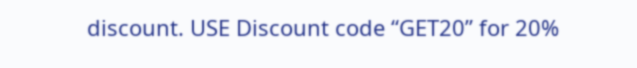discount. USE Discount code “GET20” for 20%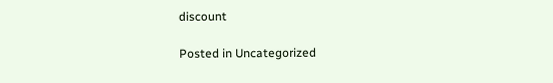discount

Posted in Uncategorized